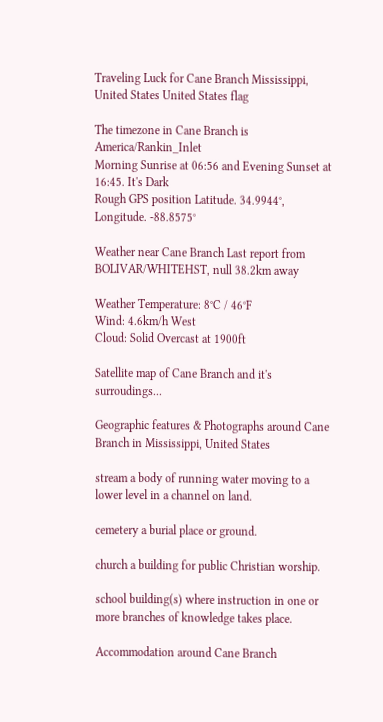Traveling Luck for Cane Branch Mississippi, United States United States flag

The timezone in Cane Branch is America/Rankin_Inlet
Morning Sunrise at 06:56 and Evening Sunset at 16:45. It's Dark
Rough GPS position Latitude. 34.9944°, Longitude. -88.8575°

Weather near Cane Branch Last report from BOLIVAR/WHITEHST, null 38.2km away

Weather Temperature: 8°C / 46°F
Wind: 4.6km/h West
Cloud: Solid Overcast at 1900ft

Satellite map of Cane Branch and it's surroudings...

Geographic features & Photographs around Cane Branch in Mississippi, United States

stream a body of running water moving to a lower level in a channel on land.

cemetery a burial place or ground.

church a building for public Christian worship.

school building(s) where instruction in one or more branches of knowledge takes place.

Accommodation around Cane Branch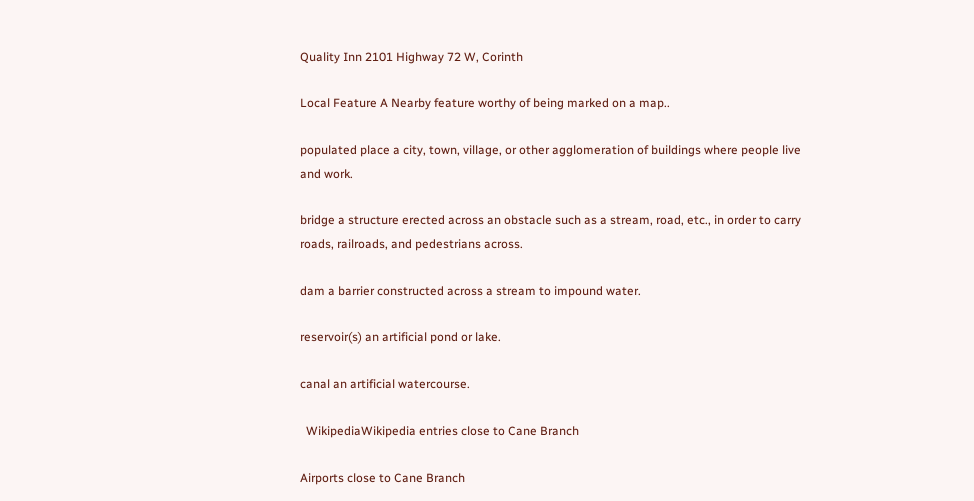Quality Inn 2101 Highway 72 W, Corinth

Local Feature A Nearby feature worthy of being marked on a map..

populated place a city, town, village, or other agglomeration of buildings where people live and work.

bridge a structure erected across an obstacle such as a stream, road, etc., in order to carry roads, railroads, and pedestrians across.

dam a barrier constructed across a stream to impound water.

reservoir(s) an artificial pond or lake.

canal an artificial watercourse.

  WikipediaWikipedia entries close to Cane Branch

Airports close to Cane Branch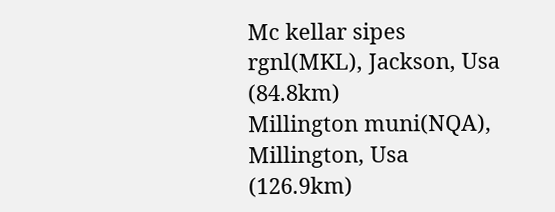Mc kellar sipes rgnl(MKL), Jackson, Usa (84.8km)
Millington muni(NQA), Millington, Usa (126.9km)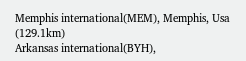Memphis international(MEM), Memphis, Usa (129.1km)
Arkansas international(BYH),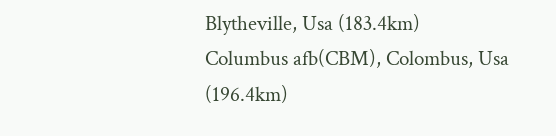Blytheville, Usa (183.4km)
Columbus afb(CBM), Colombus, Usa (196.4km)